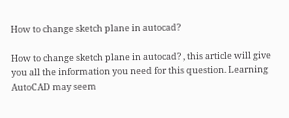How to change sketch plane in autocad?

How to change sketch plane in autocad? , this article will give you all the information you need for this question. Learning AutoCAD may seem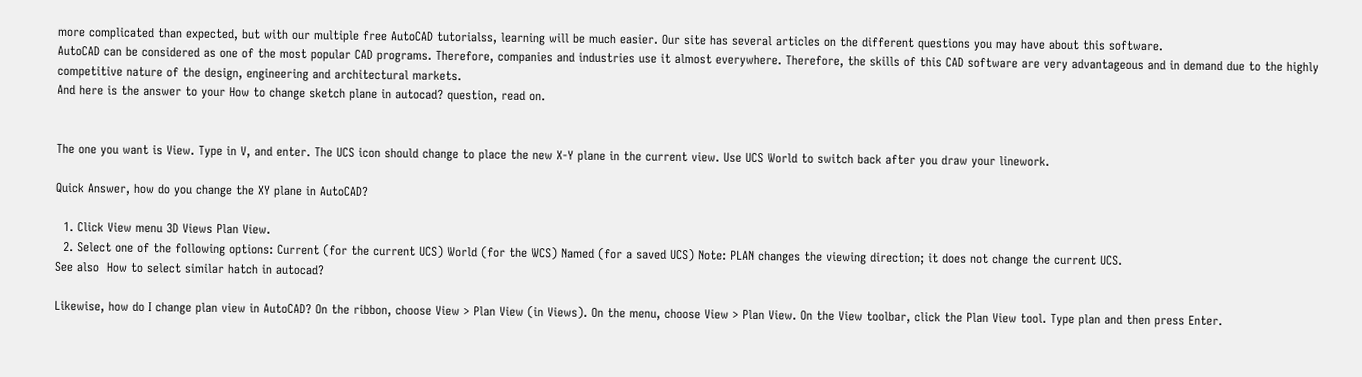more complicated than expected, but with our multiple free AutoCAD tutorialss, learning will be much easier. Our site has several articles on the different questions you may have about this software.
AutoCAD can be considered as one of the most popular CAD programs. Therefore, companies and industries use it almost everywhere. Therefore, the skills of this CAD software are very advantageous and in demand due to the highly competitive nature of the design, engineering and architectural markets.
And here is the answer to your How to change sketch plane in autocad? question, read on.


The one you want is View. Type in V, and enter. The UCS icon should change to place the new X-Y plane in the current view. Use UCS World to switch back after you draw your linework.

Quick Answer, how do you change the XY plane in AutoCAD?

  1. Click View menu 3D Views Plan View.
  2. Select one of the following options: Current (for the current UCS) World (for the WCS) Named (for a saved UCS) Note: PLAN changes the viewing direction; it does not change the current UCS.
See also  How to select similar hatch in autocad?

Likewise, how do I change plan view in AutoCAD? On the ribbon, choose View > Plan View (in Views). On the menu, choose View > Plan View. On the View toolbar, click the Plan View tool. Type plan and then press Enter.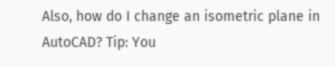Also, how do I change an isometric plane in AutoCAD? Tip: You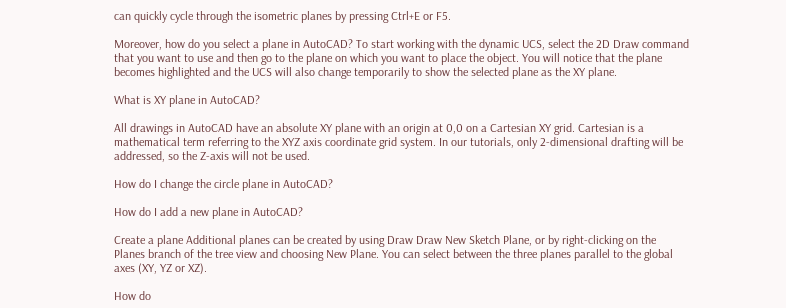can quickly cycle through the isometric planes by pressing Ctrl+E or F5.

Moreover, how do you select a plane in AutoCAD? To start working with the dynamic UCS, select the 2D Draw command that you want to use and then go to the plane on which you want to place the object. You will notice that the plane becomes highlighted and the UCS will also change temporarily to show the selected plane as the XY plane.

What is XY plane in AutoCAD?

All drawings in AutoCAD have an absolute XY plane with an origin at 0,0 on a Cartesian XY grid. Cartesian is a mathematical term referring to the XYZ axis coordinate grid system. In our tutorials, only 2-dimensional drafting will be addressed, so the Z-axis will not be used.

How do I change the circle plane in AutoCAD?

How do I add a new plane in AutoCAD?

Create a plane Additional planes can be created by using Draw Draw New Sketch Plane, or by right-clicking on the Planes branch of the tree view and choosing New Plane. You can select between the three planes parallel to the global axes (XY, YZ or XZ).

How do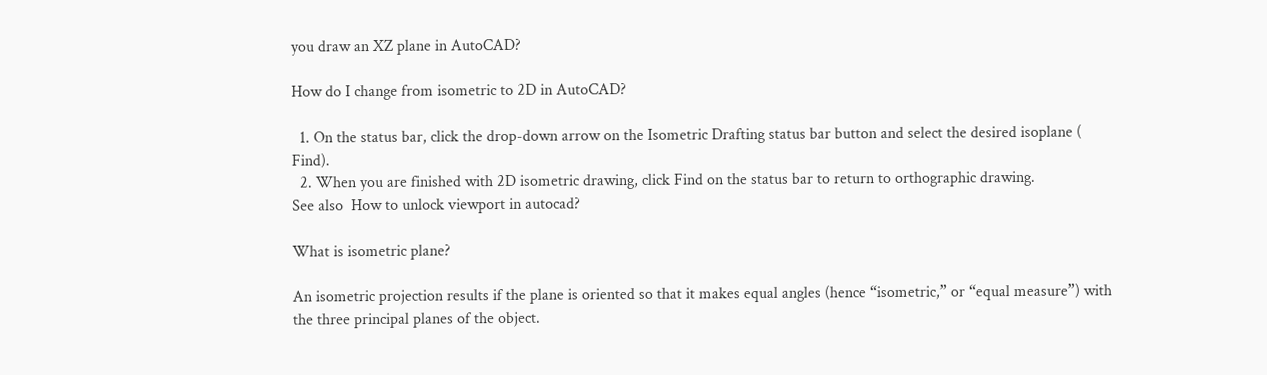you draw an XZ plane in AutoCAD?

How do I change from isometric to 2D in AutoCAD?

  1. On the status bar, click the drop-down arrow on the Isometric Drafting status bar button and select the desired isoplane ( Find).
  2. When you are finished with 2D isometric drawing, click Find on the status bar to return to orthographic drawing.
See also  How to unlock viewport in autocad?

What is isometric plane?

An isometric projection results if the plane is oriented so that it makes equal angles (hence “isometric,” or “equal measure”) with the three principal planes of the object.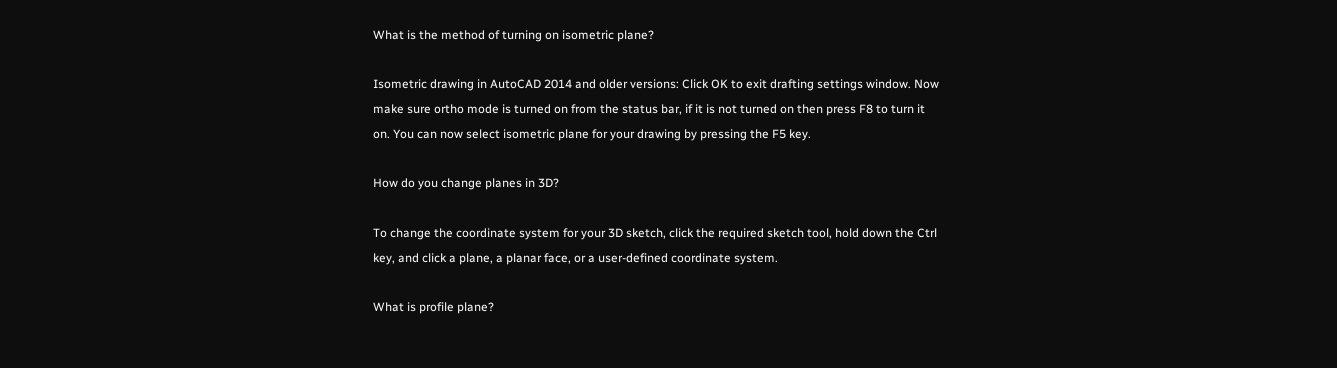What is the method of turning on isometric plane?

Isometric drawing in AutoCAD 2014 and older versions: Click OK to exit drafting settings window. Now make sure ortho mode is turned on from the status bar, if it is not turned on then press F8 to turn it on. You can now select isometric plane for your drawing by pressing the F5 key.

How do you change planes in 3D?

To change the coordinate system for your 3D sketch, click the required sketch tool, hold down the Ctrl key, and click a plane, a planar face, or a user-defined coordinate system.

What is profile plane?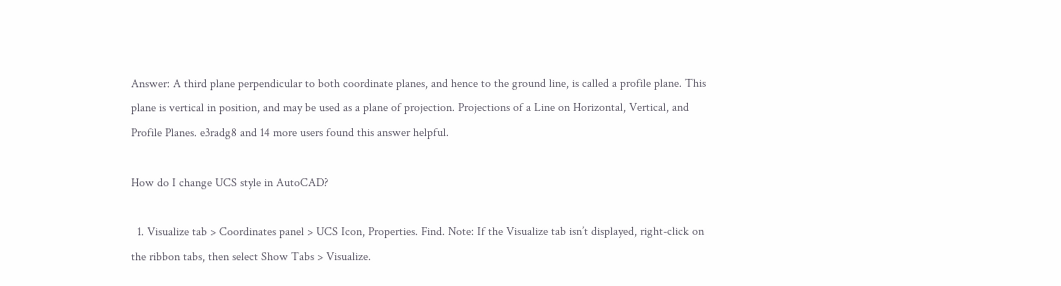Answer: A third plane perpendicular to both coordinate planes, and hence to the ground line, is called a profile plane. This plane is vertical in position, and may be used as a plane of projection. Projections of a Line on Horizontal, Vertical, and Profile Planes. e3radg8 and 14 more users found this answer helpful.

How do I change UCS style in AutoCAD?

  1. Visualize tab > Coordinates panel > UCS Icon, Properties. Find. Note: If the Visualize tab isn’t displayed, right-click on the ribbon tabs, then select Show Tabs > Visualize.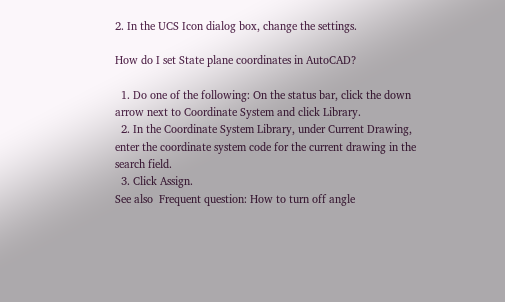2. In the UCS Icon dialog box, change the settings.

How do I set State plane coordinates in AutoCAD?

  1. Do one of the following: On the status bar, click the down arrow next to Coordinate System and click Library.
  2. In the Coordinate System Library, under Current Drawing, enter the coordinate system code for the current drawing in the search field.
  3. Click Assign.
See also  Frequent question: How to turn off angle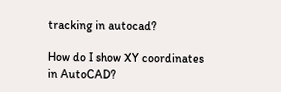tracking in autocad?

How do I show XY coordinates in AutoCAD?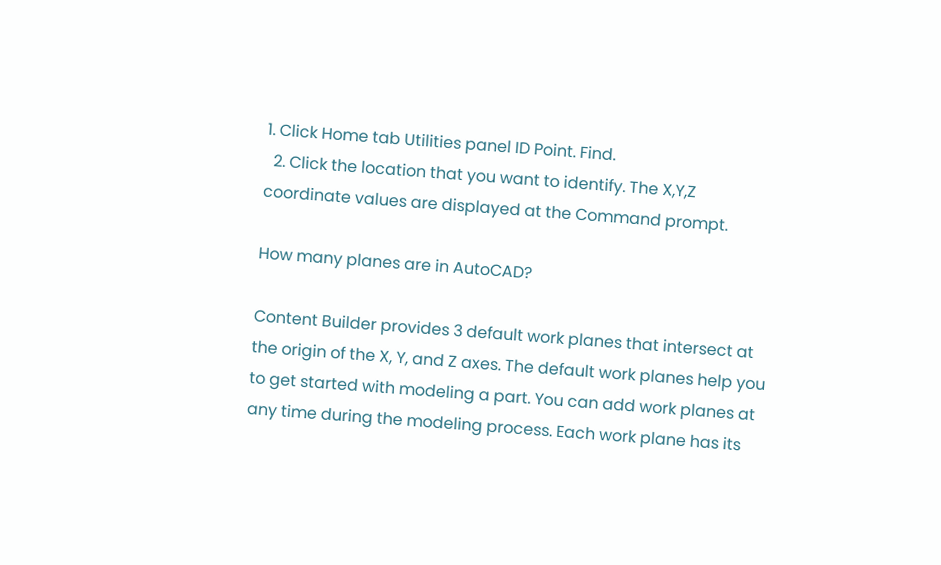1. Click Home tab Utilities panel ID Point. Find.
  2. Click the location that you want to identify. The X,Y,Z coordinate values are displayed at the Command prompt.

How many planes are in AutoCAD?

Content Builder provides 3 default work planes that intersect at the origin of the X, Y, and Z axes. The default work planes help you to get started with modeling a part. You can add work planes at any time during the modeling process. Each work plane has its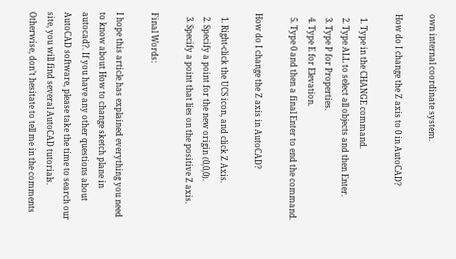own internal coordinate system.

How do I change the Z axis to 0 in AutoCAD?

  1. Type in the CHANGE command.
  2. Type ALL to select all objects and then Enter.
  3. Type P for Properties.
  4. Type E for Elevation.
  5. Type 0 and then a final Enter to end the command.

How do I change the Z axis in AutoCAD?

  1. Right-click the UCS icon, and click Z Axis.
  2. Specify a point for the new origin (0,0,0).
  3. Specify a point that lies on the positive Z axis.

Final Words:

I hope this article has explained everything you need to know about How to change sketch plane in autocad?. If you have any other questions about AutoCAD software, please take the time to search our site, you will find several AutoCAD tutorials. Otherwise, don’t hesitate to tell me in the comments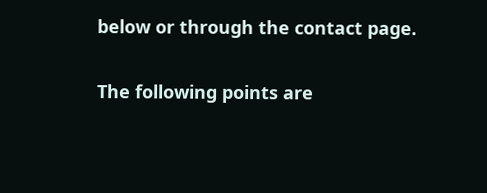below or through the contact page.

The following points are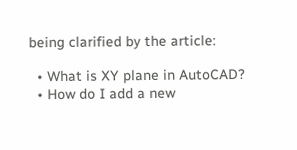being clarified by the article:

  • What is XY plane in AutoCAD?
  • How do I add a new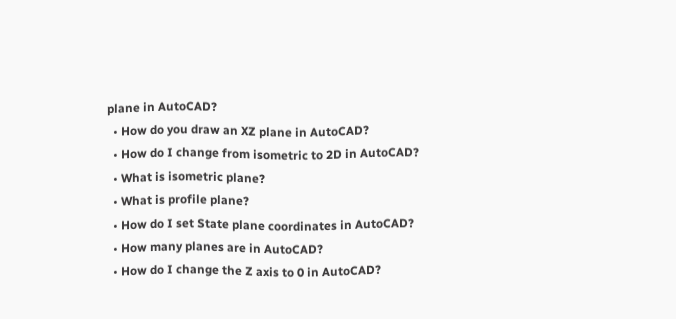plane in AutoCAD?
  • How do you draw an XZ plane in AutoCAD?
  • How do I change from isometric to 2D in AutoCAD?
  • What is isometric plane?
  • What is profile plane?
  • How do I set State plane coordinates in AutoCAD?
  • How many planes are in AutoCAD?
  • How do I change the Z axis to 0 in AutoCAD?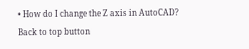• How do I change the Z axis in AutoCAD?
Back to top button